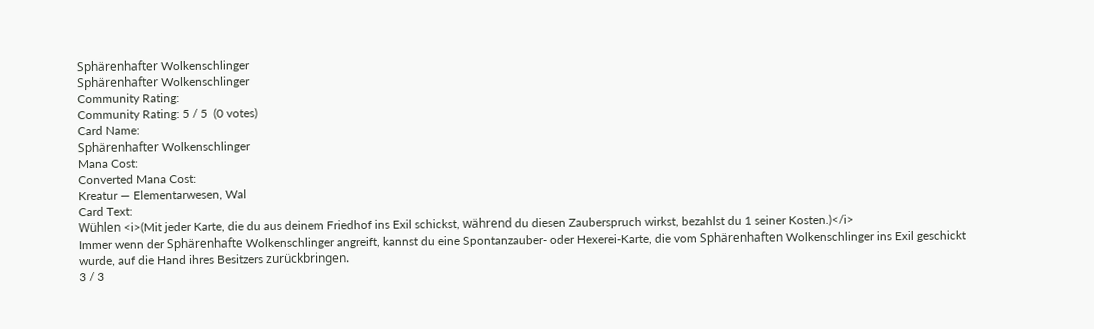Sphärenhafter Wolkenschlinger
Sphärenhafter Wolkenschlinger
Community Rating:
Community Rating: 5 / 5  (0 votes)
Card Name:
Sphärenhafter Wolkenschlinger
Mana Cost:
Converted Mana Cost:
Kreatur — Elementarwesen, Wal
Card Text:
Wühlen <i>(Mit jeder Karte, die du aus deinem Friedhof ins Exil schickst, während du diesen Zauberspruch wirkst, bezahlst du 1 seiner Kosten.)</i>
Immer wenn der Sphärenhafte Wolkenschlinger angreift, kannst du eine Spontanzauber- oder Hexerei-Karte, die vom Sphärenhaften Wolkenschlinger ins Exil geschickt wurde, auf die Hand ihres Besitzers zurückbringen.
3 / 3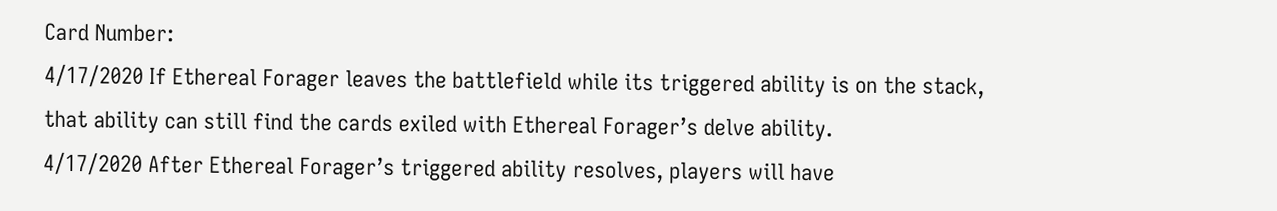Card Number:
4/17/2020 If Ethereal Forager leaves the battlefield while its triggered ability is on the stack, that ability can still find the cards exiled with Ethereal Forager’s delve ability.
4/17/2020 After Ethereal Forager’s triggered ability resolves, players will have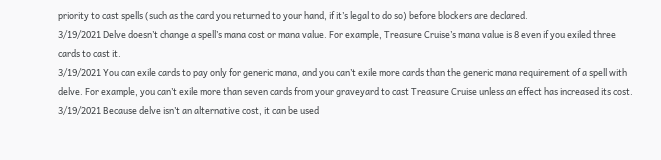priority to cast spells (such as the card you returned to your hand, if it’s legal to do so) before blockers are declared.
3/19/2021 Delve doesn’t change a spell’s mana cost or mana value. For example, Treasure Cruise’s mana value is 8 even if you exiled three cards to cast it.
3/19/2021 You can exile cards to pay only for generic mana, and you can’t exile more cards than the generic mana requirement of a spell with delve. For example, you can’t exile more than seven cards from your graveyard to cast Treasure Cruise unless an effect has increased its cost.
3/19/2021 Because delve isn’t an alternative cost, it can be used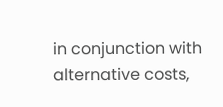in conjunction with alternative costs,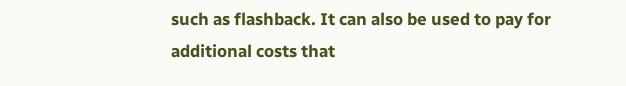such as flashback. It can also be used to pay for additional costs that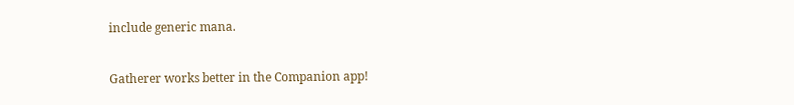include generic mana.

Gatherer works better in the Companion app!